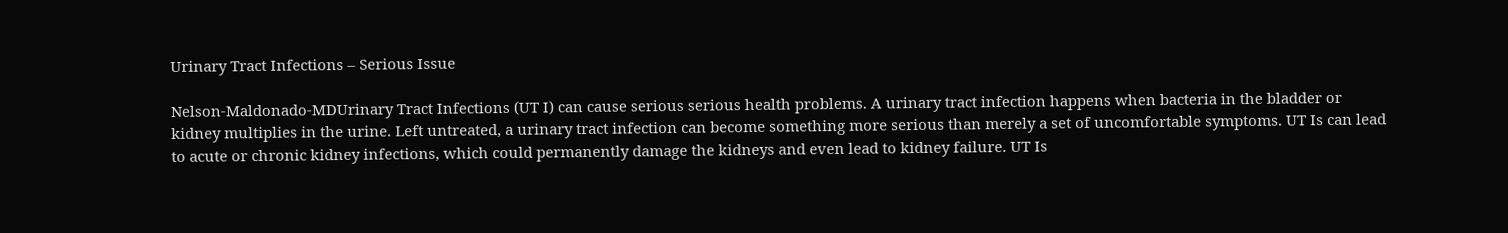Urinary Tract Infections – Serious Issue

Nelson-Maldonado-MDUrinary Tract Infections (UT I) can cause serious serious health problems. A urinary tract infection happens when bacteria in the bladder or kidney multiplies in the urine. Left untreated, a urinary tract infection can become something more serious than merely a set of uncomfortable symptoms. UT Is can lead to acute or chronic kidney infections, which could permanently damage the kidneys and even lead to kidney failure. UT Is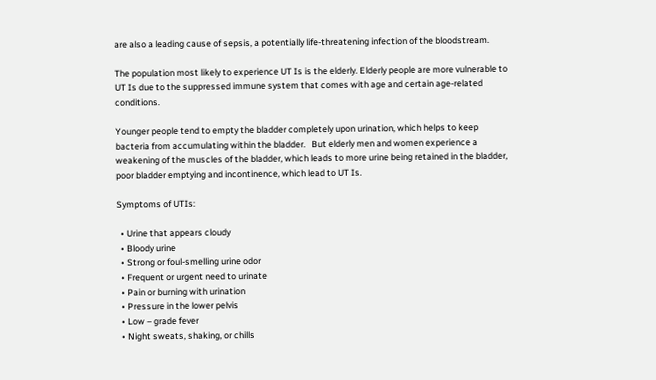are also a leading cause of sepsis, a potentially life-threatening infection of the bloodstream.

The population most likely to experience UT Is is the elderly. Elderly people are more vulnerable to UT Is due to the suppressed immune system that comes with age and certain age-related conditions.

Younger people tend to empty the bladder completely upon urination, which helps to keep bacteria from accumulating within the bladder.   But elderly men and women experience a weakening of the muscles of the bladder, which leads to more urine being retained in the bladder, poor bladder emptying and incontinence, which lead to UT Is.

Symptoms of UTIs:

  • Urine that appears cloudy
  • Bloody urine
  • Strong or foul-smelling urine odor
  • Frequent or urgent need to urinate
  • Pain or burning with urination
  • Pressure in the lower pelvis
  • Low – grade fever
  • Night sweats, shaking, or chills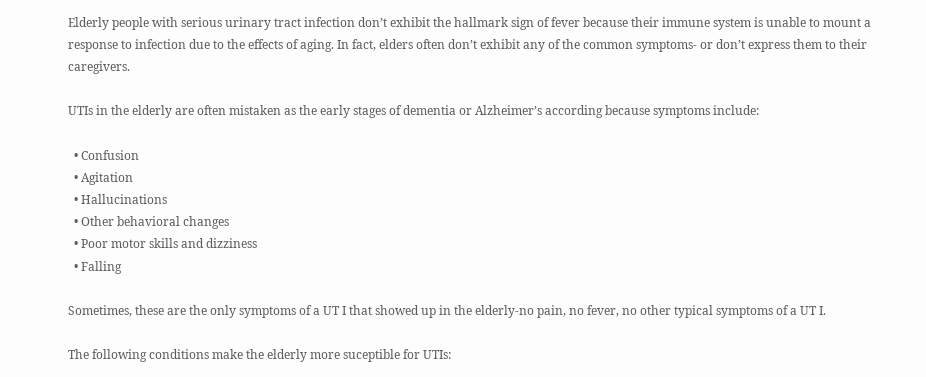Elderly people with serious urinary tract infection don’t exhibit the hallmark sign of fever because their immune system is unable to mount a response to infection due to the effects of aging. In fact, elders often don’t exhibit any of the common symptoms- or don’t express them to their caregivers.

UTIs in the elderly are often mistaken as the early stages of dementia or Alzheimer’s according because symptoms include:

  • Confusion
  • Agitation
  • Hallucinations
  • Other behavioral changes
  • Poor motor skills and dizziness
  • Falling

Sometimes, these are the only symptoms of a UT I that showed up in the elderly-no pain, no fever, no other typical symptoms of a UT I.

The following conditions make the elderly more suceptible for UTIs: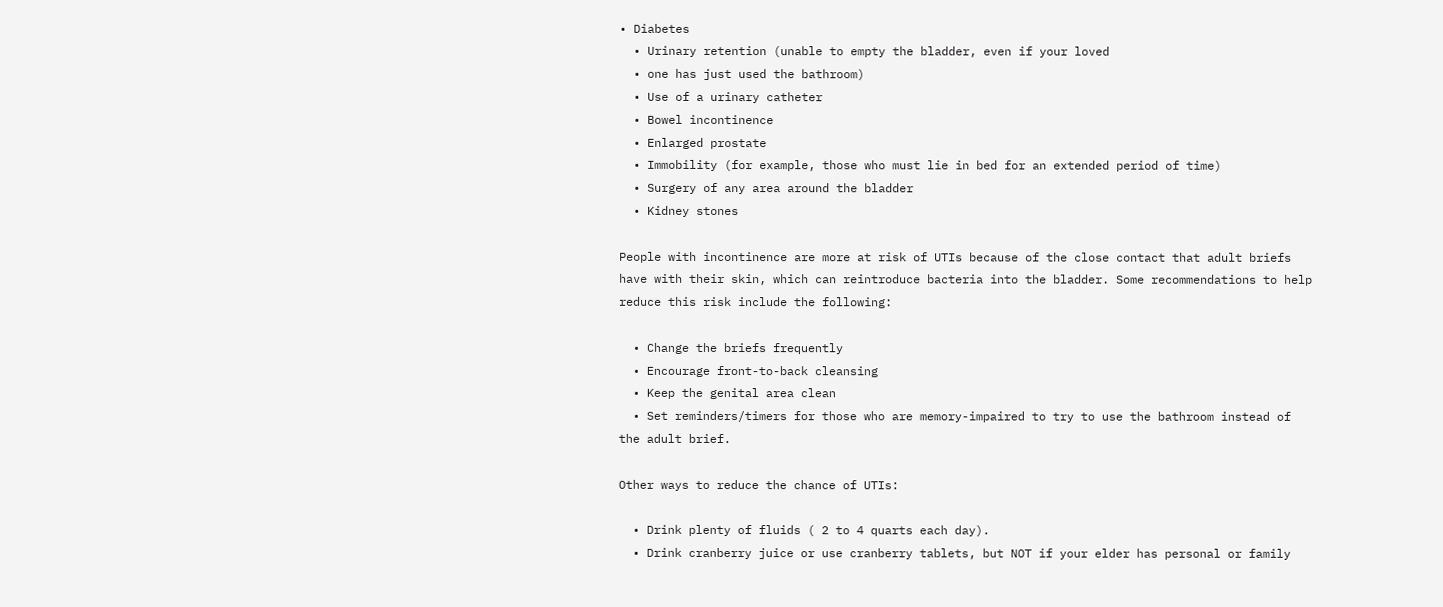• Diabetes
  • Urinary retention (unable to empty the bladder, even if your loved
  • one has just used the bathroom)
  • Use of a urinary catheter
  • Bowel incontinence
  • Enlarged prostate
  • Immobility (for example, those who must lie in bed for an extended period of time)
  • Surgery of any area around the bladder
  • Kidney stones

People with incontinence are more at risk of UTIs because of the close contact that adult briefs have with their skin, which can reintroduce bacteria into the bladder. Some recommendations to help reduce this risk include the following:

  • Change the briefs frequently
  • Encourage front-to-back cleansing
  • Keep the genital area clean
  • Set reminders/timers for those who are memory-impaired to try to use the bathroom instead of the adult brief.

Other ways to reduce the chance of UTIs:

  • Drink plenty of fluids ( 2 to 4 quarts each day).
  • Drink cranberry juice or use cranberry tablets, but NOT if your elder has personal or family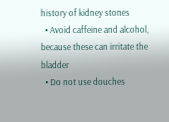history of kidney stones
  • Avoid caffeine and alcohol, because these can irritate the bladder
  • Do not use douches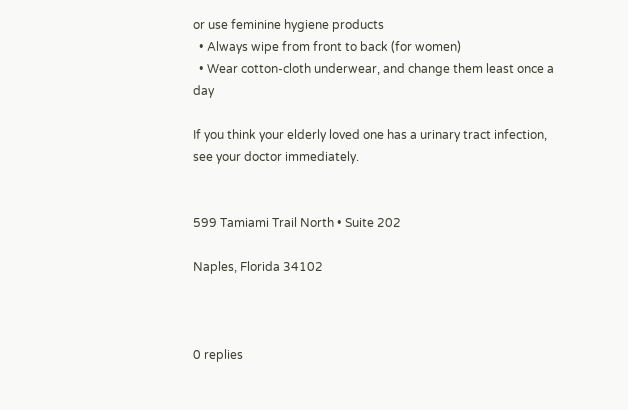or use feminine hygiene products
  • Always wipe from front to back (for women)
  • Wear cotton-cloth underwear, and change them least once a day

If you think your elderly loved one has a urinary tract infection, see your doctor immediately.


599 Tamiami Trail North • Suite 202

Naples, Florida 34102



0 replies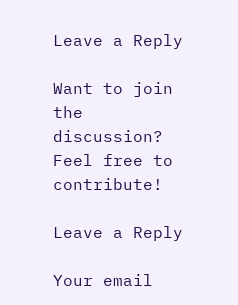Leave a Reply

Want to join the discussion?
Feel free to contribute!

Leave a Reply

Your email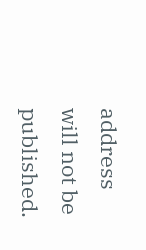address will not be published.